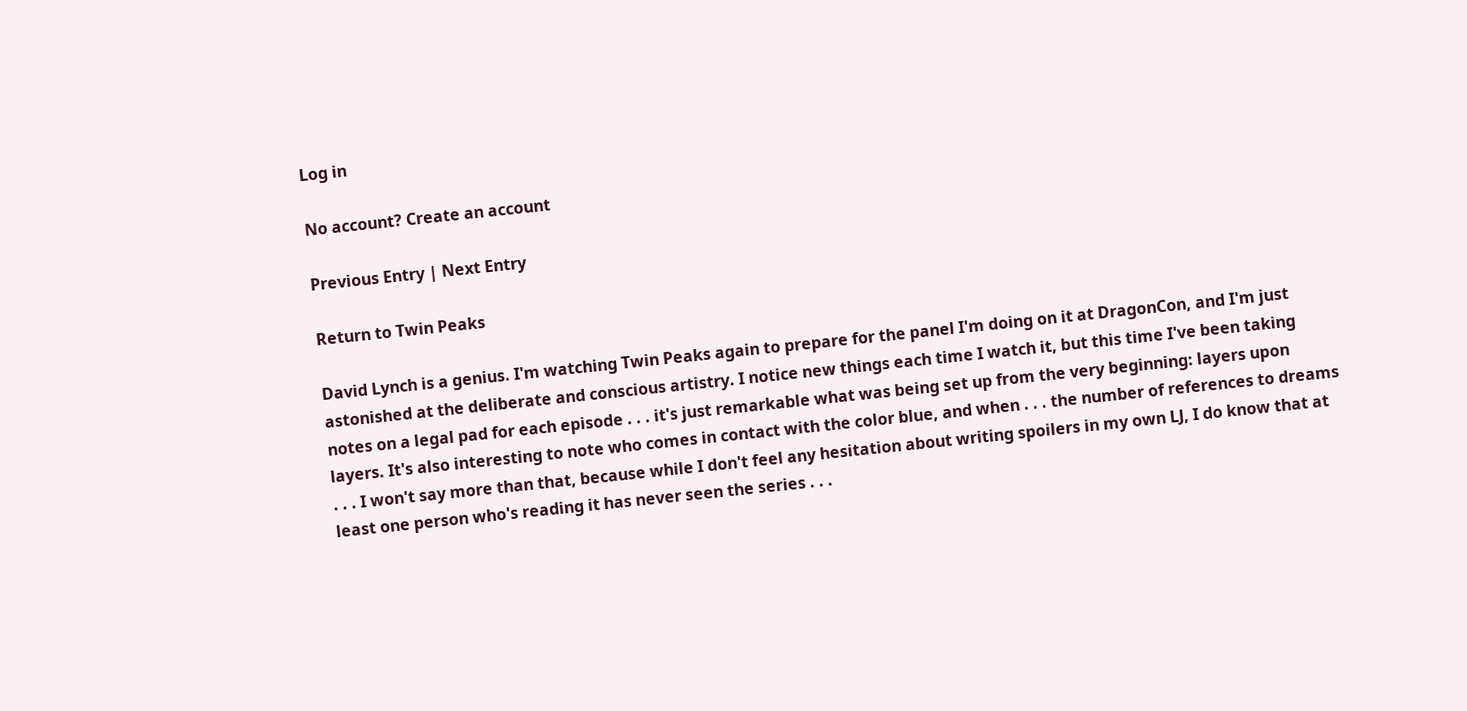Log in

No account? Create an account

Previous Entry | Next Entry

Return to Twin Peaks

David Lynch is a genius. I'm watching Twin Peaks again to prepare for the panel I'm doing on it at DragonCon, and I'm just astonished at the deliberate and conscious artistry. I notice new things each time I watch it, but this time I've been taking notes on a legal pad for each episode . . . it's just remarkable what was being set up from the very beginning: layers upon layers. It's also interesting to note who comes in contact with the color blue, and when . . . the number of references to dreams . . . I won't say more than that, because while I don't feel any hesitation about writing spoilers in my own LJ, I do know that at least one person who's reading it has never seen the series . . .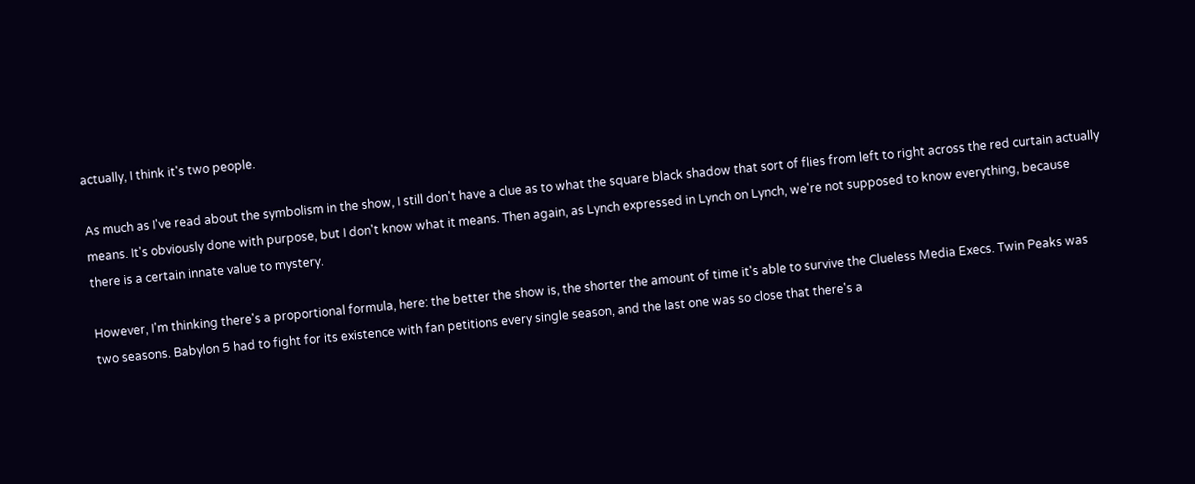actually, I think it's two people.

As much as I've read about the symbolism in the show, I still don't have a clue as to what the square black shadow that sort of flies from left to right across the red curtain actually means. It's obviously done with purpose, but I don't know what it means. Then again, as Lynch expressed in Lynch on Lynch, we're not supposed to know everything, because there is a certain innate value to mystery.

However, I'm thinking there's a proportional formula, here: the better the show is, the shorter the amount of time it's able to survive the Clueless Media Execs. Twin Peaks was two seasons. Babylon 5 had to fight for its existence with fan petitions every single season, and the last one was so close that there's a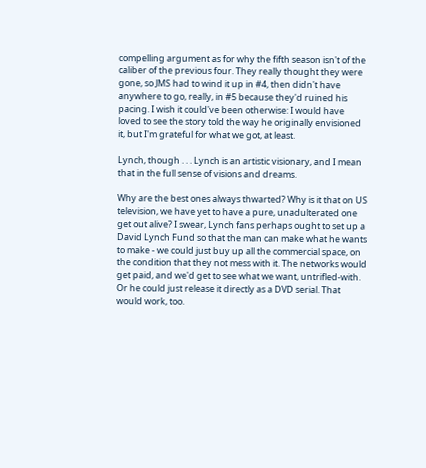compelling argument as for why the fifth season isn't of the caliber of the previous four. They really thought they were gone, so JMS had to wind it up in #4, then didn't have anywhere to go, really, in #5 because they'd ruined his pacing. I wish it could've been otherwise: I would have loved to see the story told the way he originally envisioned it, but I'm grateful for what we got, at least.

Lynch, though . . . Lynch is an artistic visionary, and I mean that in the full sense of visions and dreams.

Why are the best ones always thwarted? Why is it that on US television, we have yet to have a pure, unadulterated one get out alive? I swear, Lynch fans perhaps ought to set up a David Lynch Fund so that the man can make what he wants to make - we could just buy up all the commercial space, on the condition that they not mess with it. The networks would get paid, and we'd get to see what we want, untrifled-with. Or he could just release it directly as a DVD serial. That would work, too.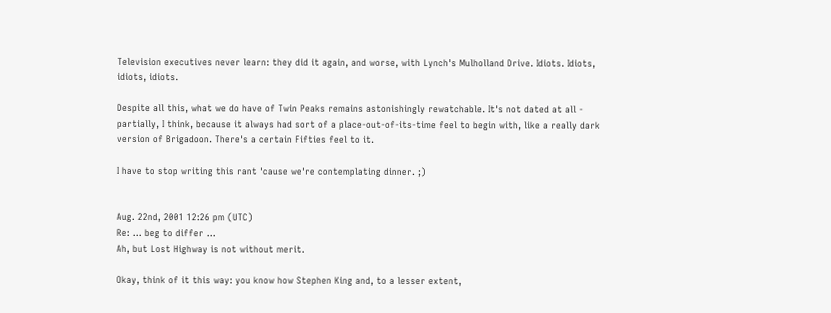Television executives never learn: they did it again, and worse, with Lynch's Mulholland Drive. Idiots. Idiots, idiots, idiots.

Despite all this, what we do have of Twin Peaks remains astonishingly rewatchable. It's not dated at all - partially, I think, because it always had sort of a place-out-of-its-time feel to begin with, like a really dark version of Brigadoon. There's a certain Fifties feel to it.

I have to stop writing this rant 'cause we're contemplating dinner. ;)


Aug. 22nd, 2001 12:26 pm (UTC)
Re: ... beg to differ ...
Ah, but Lost Highway is not without merit.

Okay, think of it this way: you know how Stephen King and, to a lesser extent,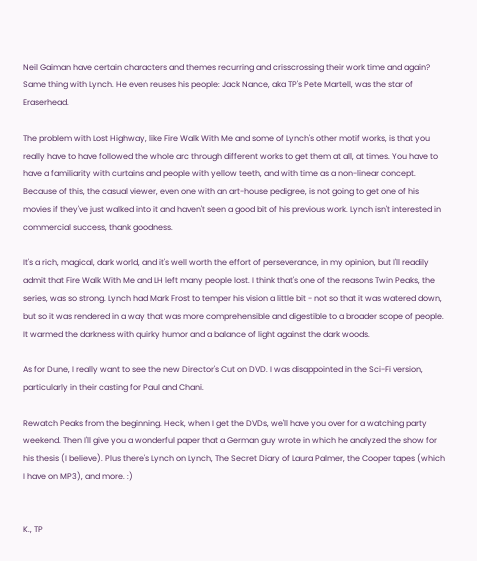Neil Gaiman have certain characters and themes recurring and crisscrossing their work time and again? Same thing with Lynch. He even reuses his people: Jack Nance, aka TP's Pete Martell, was the star of Eraserhead.

The problem with Lost Highway, like Fire Walk With Me and some of Lynch's other motif works, is that you really have to have followed the whole arc through different works to get them at all, at times. You have to have a familiarity with curtains and people with yellow teeth, and with time as a non-linear concept. Because of this, the casual viewer, even one with an art-house pedigree, is not going to get one of his movies if they've just walked into it and haven't seen a good bit of his previous work. Lynch isn't interested in commercial success, thank goodness.

It's a rich, magical, dark world, and it's well worth the effort of perseverance, in my opinion, but I'll readily admit that Fire Walk With Me and LH left many people lost. I think that's one of the reasons Twin Peaks, the series, was so strong. Lynch had Mark Frost to temper his vision a little bit - not so that it was watered down, but so it was rendered in a way that was more comprehensible and digestible to a broader scope of people. It warmed the darkness with quirky humor and a balance of light against the dark woods.

As for Dune, I really want to see the new Director's Cut on DVD. I was disappointed in the Sci-Fi version, particularly in their casting for Paul and Chani.

Rewatch Peaks from the beginning. Heck, when I get the DVDs, we'll have you over for a watching party weekend. Then I'll give you a wonderful paper that a German guy wrote in which he analyzed the show for his thesis (I believe). Plus there's Lynch on Lynch, The Secret Diary of Laura Palmer, the Cooper tapes (which I have on MP3), and more. :)


K., TP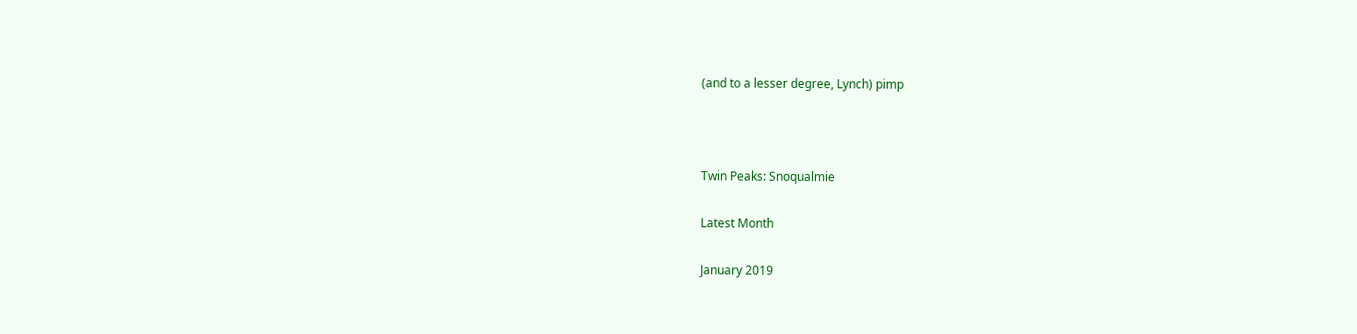(and to a lesser degree, Lynch) pimp



Twin Peaks: Snoqualmie

Latest Month

January 2019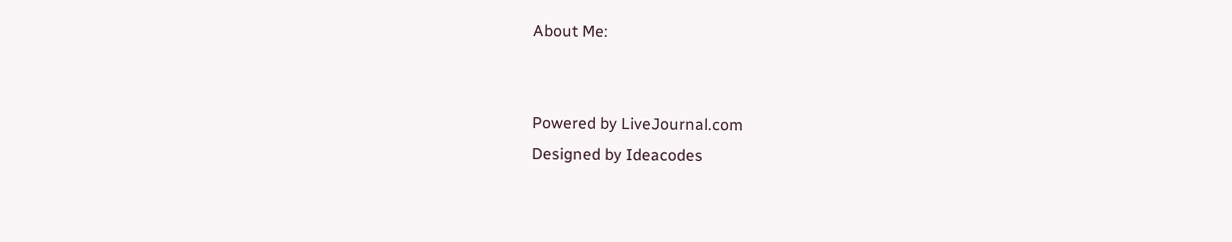About Me:


Powered by LiveJournal.com
Designed by Ideacodes